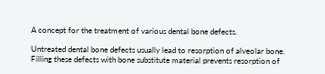A concept for the treatment of various dental bone defects.

Untreated dental bone defects usually lead to resorption of alveolar bone. Filling these defects with bone substitute material prevents resorption of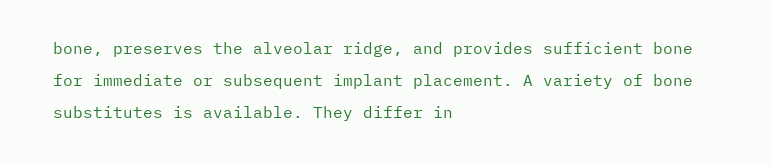bone, preserves the alveolar ridge, and provides sufficient bone for immediate or subsequent implant placement. A variety of bone substitutes is available. They differ in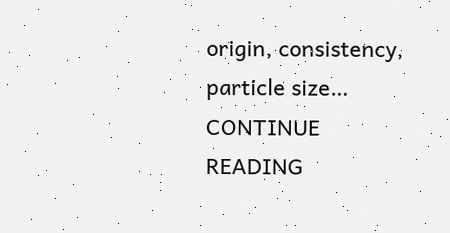origin, consistency, particle size… CONTINUE READING